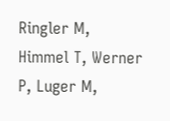Ringler M, Himmel T, Werner P, Luger M,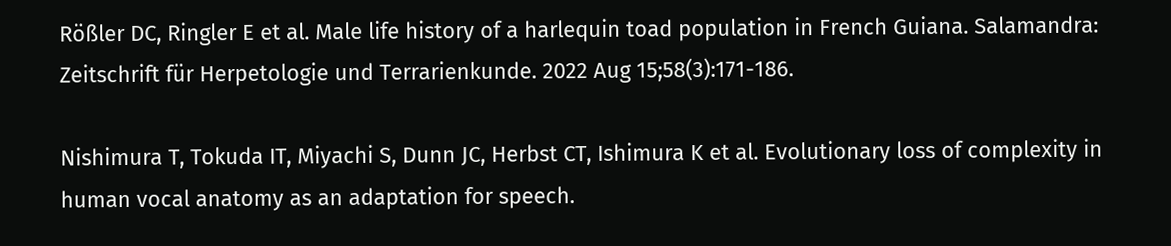Rößler DC, Ringler E et al. Male life history of a harlequin toad population in French Guiana. Salamandra: Zeitschrift für Herpetologie und Terrarienkunde. 2022 Aug 15;58(3):171-186.

Nishimura T, Tokuda IT, Miyachi S, Dunn JC, Herbst CT, Ishimura K et al. Evolutionary loss of complexity in human vocal anatomy as an adaptation for speech.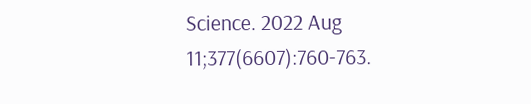Science. 2022 Aug 11;377(6607):760-763.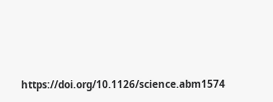https://doi.org/10.1126/science.abm1574